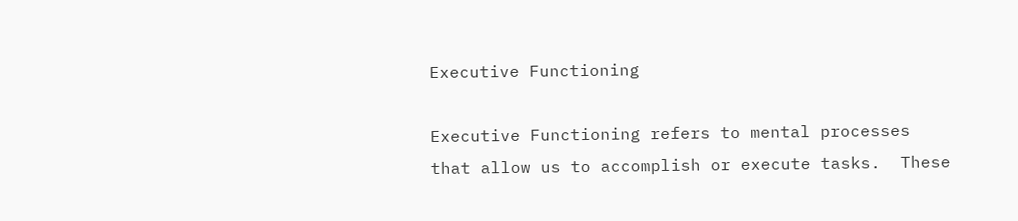Executive Functioning

Executive Functioning refers to mental processes that allow us to accomplish or execute tasks.  These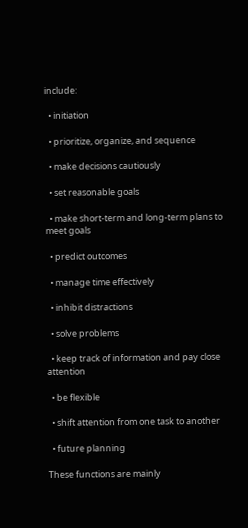include:

  • initiation

  • prioritize, organize, and sequence

  • make decisions cautiously

  • set reasonable goals

  • make short-term and long-term plans to meet goals

  • predict outcomes

  • manage time effectively

  • inhibit distractions

  • solve problems

  • keep track of information and pay close attention

  • be flexible

  • shift attention from one task to another

  • future planning

These functions are mainly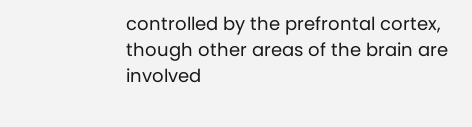controlled by the prefrontal cortex, though other areas of the brain are involved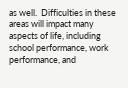as well.  Difficulties in these areas will impact many aspects of life, including school performance, work performance, and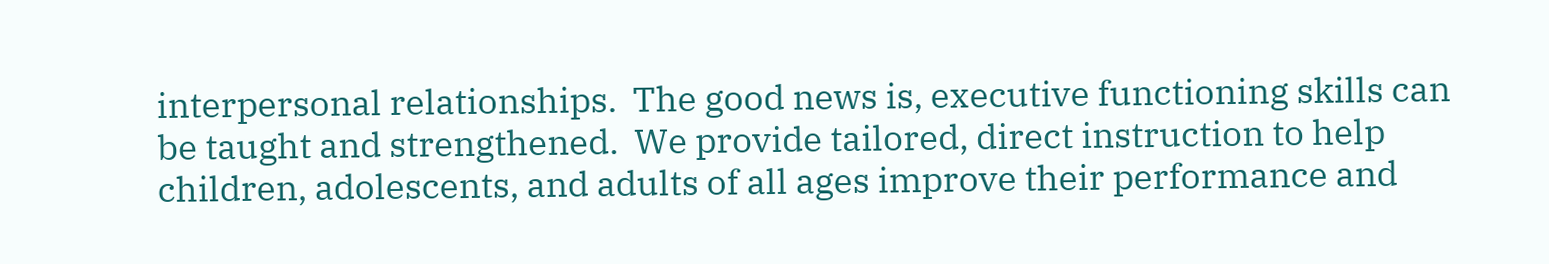interpersonal relationships.  The good news is, executive functioning skills can be taught and strengthened.  We provide tailored, direct instruction to help children, adolescents, and adults of all ages improve their performance and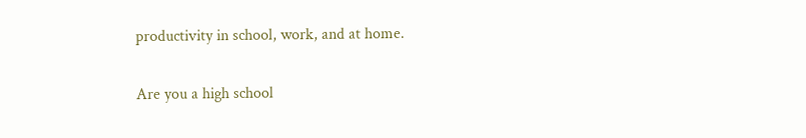productivity in school, work, and at home.

Are you a high school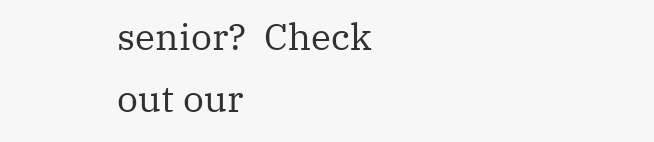senior?  Check out our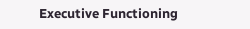Executive Functioning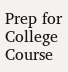Prep for College Course